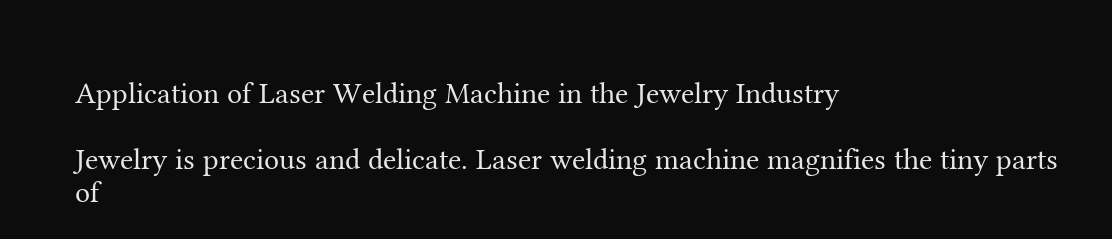Application of Laser Welding Machine in the Jewelry Industry

Jewelry is precious and delicate. Laser welding machine magnifies the tiny parts of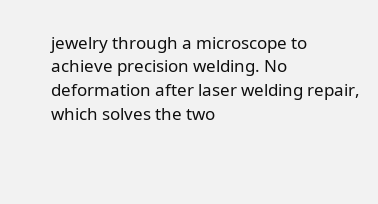jewelry through a microscope to achieve precision welding. No deformation after laser welding repair, which solves the two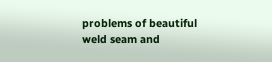problems of beautiful weld seam and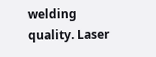welding quality. Laser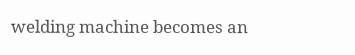welding machine becomes an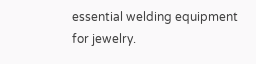essential welding equipment for jewelry.